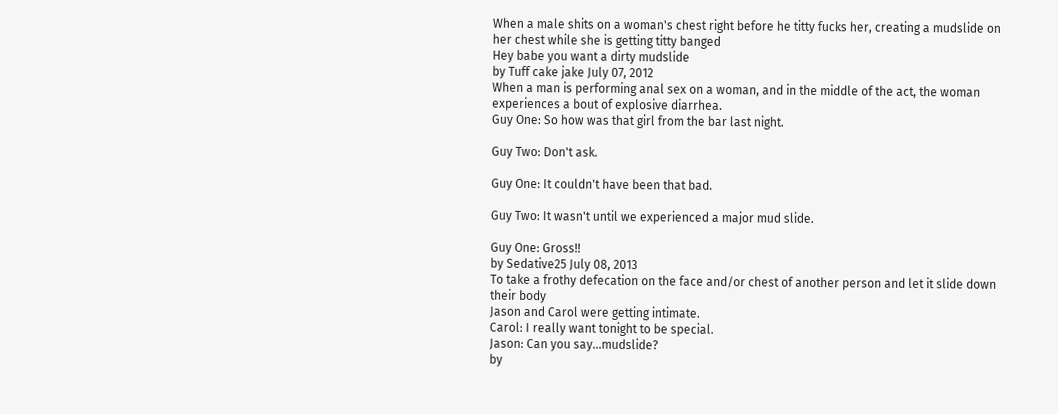When a male shits on a woman's chest right before he titty fucks her, creating a mudslide on her chest while she is getting titty banged
Hey babe you want a dirty mudslide
by Tuff cake jake July 07, 2012
When a man is performing anal sex on a woman, and in the middle of the act, the woman experiences a bout of explosive diarrhea.
Guy One: So how was that girl from the bar last night.

Guy Two: Don't ask.

Guy One: It couldn't have been that bad.

Guy Two: It wasn't until we experienced a major mud slide.

Guy One: Gross!!
by Sedative25 July 08, 2013
To take a frothy defecation on the face and/or chest of another person and let it slide down their body
Jason and Carol were getting intimate.
Carol: I really want tonight to be special.
Jason: Can you say...mudslide?
by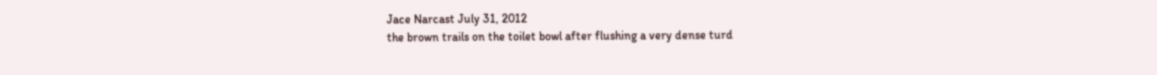Jace Narcast July 31, 2012
the brown trails on the toilet bowl after flushing a very dense turd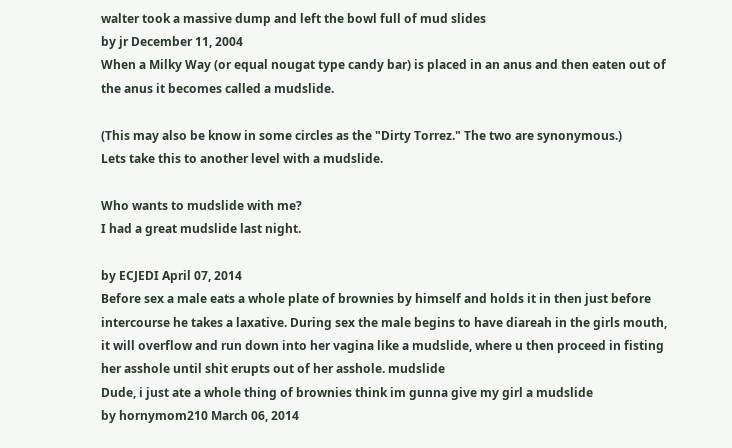walter took a massive dump and left the bowl full of mud slides
by jr December 11, 2004
When a Milky Way (or equal nougat type candy bar) is placed in an anus and then eaten out of the anus it becomes called a mudslide.

(This may also be know in some circles as the "Dirty Torrez." The two are synonymous.)
Lets take this to another level with a mudslide.

Who wants to mudslide with me?
I had a great mudslide last night.

by ECJEDI April 07, 2014
Before sex a male eats a whole plate of brownies by himself and holds it in then just before intercourse he takes a laxative. During sex the male begins to have diareah in the girls mouth, it will overflow and run down into her vagina like a mudslide, where u then proceed in fisting her asshole until shit erupts out of her asshole. mudslide
Dude, i just ate a whole thing of brownies think im gunna give my girl a mudslide
by hornymom210 March 06, 2014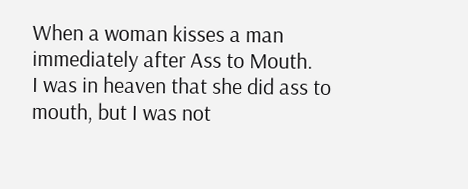When a woman kisses a man immediately after Ass to Mouth.
I was in heaven that she did ass to mouth, but I was not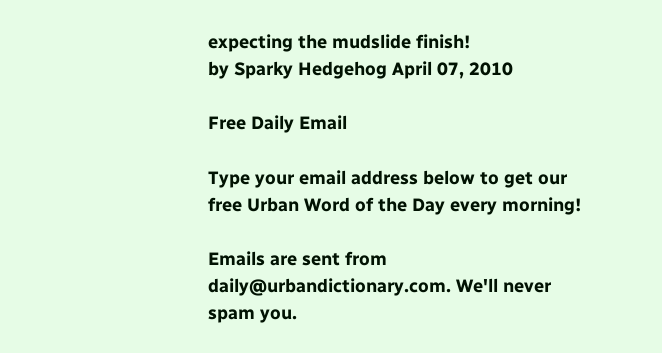expecting the mudslide finish!
by Sparky Hedgehog April 07, 2010

Free Daily Email

Type your email address below to get our free Urban Word of the Day every morning!

Emails are sent from daily@urbandictionary.com. We'll never spam you.